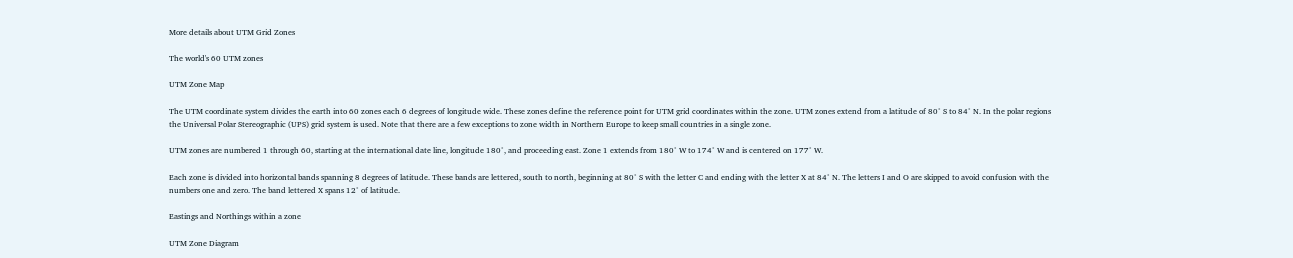More details about UTM Grid Zones

The world's 60 UTM zones

UTM Zone Map

The UTM coordinate system divides the earth into 60 zones each 6 degrees of longitude wide. These zones define the reference point for UTM grid coordinates within the zone. UTM zones extend from a latitude of 80° S to 84° N. In the polar regions the Universal Polar Stereographic (UPS) grid system is used. Note that there are a few exceptions to zone width in Northern Europe to keep small countries in a single zone.

UTM zones are numbered 1 through 60, starting at the international date line, longitude 180°, and proceeding east. Zone 1 extends from 180° W to 174° W and is centered on 177° W.

Each zone is divided into horizontal bands spanning 8 degrees of latitude. These bands are lettered, south to north, beginning at 80° S with the letter C and ending with the letter X at 84° N. The letters I and O are skipped to avoid confusion with the numbers one and zero. The band lettered X spans 12° of latitude.

Eastings and Northings within a zone

UTM Zone Diagram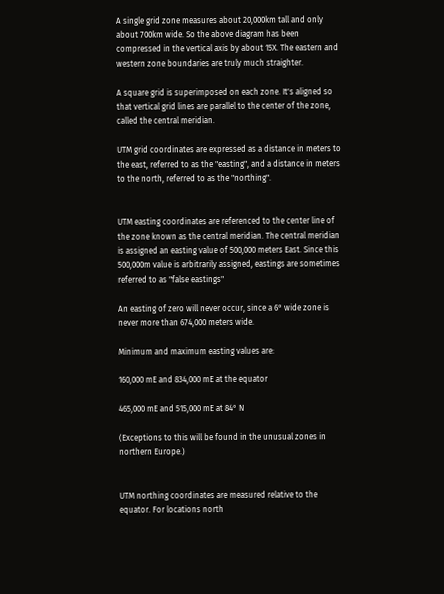A single grid zone measures about 20,000km tall and only about 700km wide. So the above diagram has been compressed in the vertical axis by about 15X. The eastern and western zone boundaries are truly much straighter.

A square grid is superimposed on each zone. It's aligned so that vertical grid lines are parallel to the center of the zone, called the central meridian.

UTM grid coordinates are expressed as a distance in meters to the east, referred to as the "easting", and a distance in meters to the north, referred to as the "northing".


UTM easting coordinates are referenced to the center line of the zone known as the central meridian. The central meridian is assigned an easting value of 500,000 meters East. Since this 500,000m value is arbitrarily assigned, eastings are sometimes referred to as "false eastings"

An easting of zero will never occur, since a 6° wide zone is never more than 674,000 meters wide.

Minimum and maximum easting values are:

160,000 mE and 834,000 mE at the equator

465,000 mE and 515,000 mE at 84° N

(Exceptions to this will be found in the unusual zones in northern Europe.)


UTM northing coordinates are measured relative to the equator. For locations north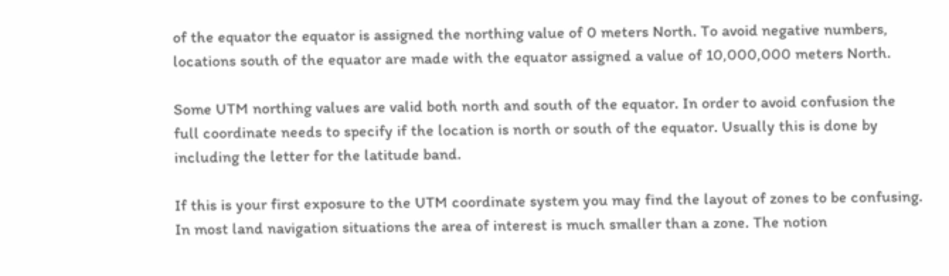of the equator the equator is assigned the northing value of 0 meters North. To avoid negative numbers, locations south of the equator are made with the equator assigned a value of 10,000,000 meters North.

Some UTM northing values are valid both north and south of the equator. In order to avoid confusion the full coordinate needs to specify if the location is north or south of the equator. Usually this is done by including the letter for the latitude band.

If this is your first exposure to the UTM coordinate system you may find the layout of zones to be confusing. In most land navigation situations the area of interest is much smaller than a zone. The notion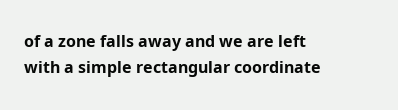of a zone falls away and we are left with a simple rectangular coordinate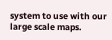system to use with our large scale maps.